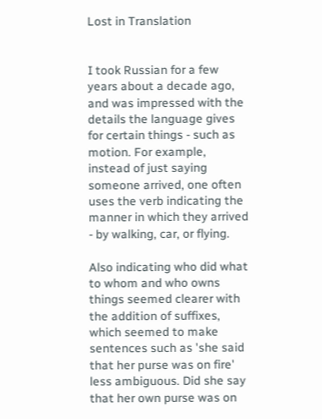Lost in Translation


I took Russian for a few years about a decade ago, and was impressed with the details the language gives for certain things - such as motion. For example, instead of just saying someone arrived, one often uses the verb indicating the manner in which they arrived - by walking, car, or flying.

Also indicating who did what to whom and who owns things seemed clearer with the addition of suffixes, which seemed to make sentences such as 'she said that her purse was on fire' less ambiguous. Did she say that her own purse was on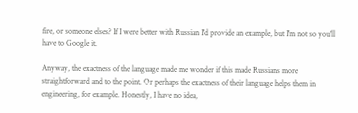fire, or someone elses? If I were better with Russian I'd provide an example, but I'm not so you'll have to Google it.

Anyway, the exactness of the language made me wonder if this made Russians more straightforward and to the point. Or perhaps the exactness of their language helps them in engineering, for example. Honestly, I have no idea,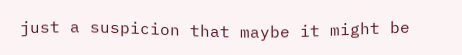just a suspicion that maybe it might be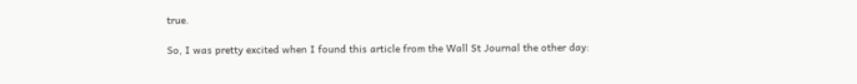true.

So, I was pretty excited when I found this article from the Wall St Journal the other day: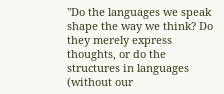"Do the languages we speak shape the way we think? Do they merely express thoughts, or do the structures in languages (without our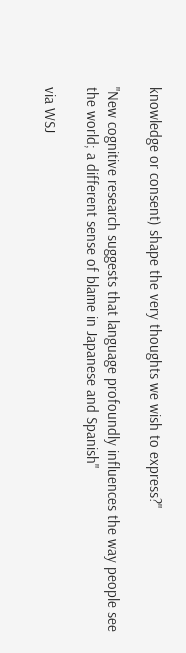knowledge or consent) shape the very thoughts we wish to express?"

"New cognitive research suggests that language profoundly influences the way people see the world; a different sense of blame in Japanese and Spanish"

via WSJ